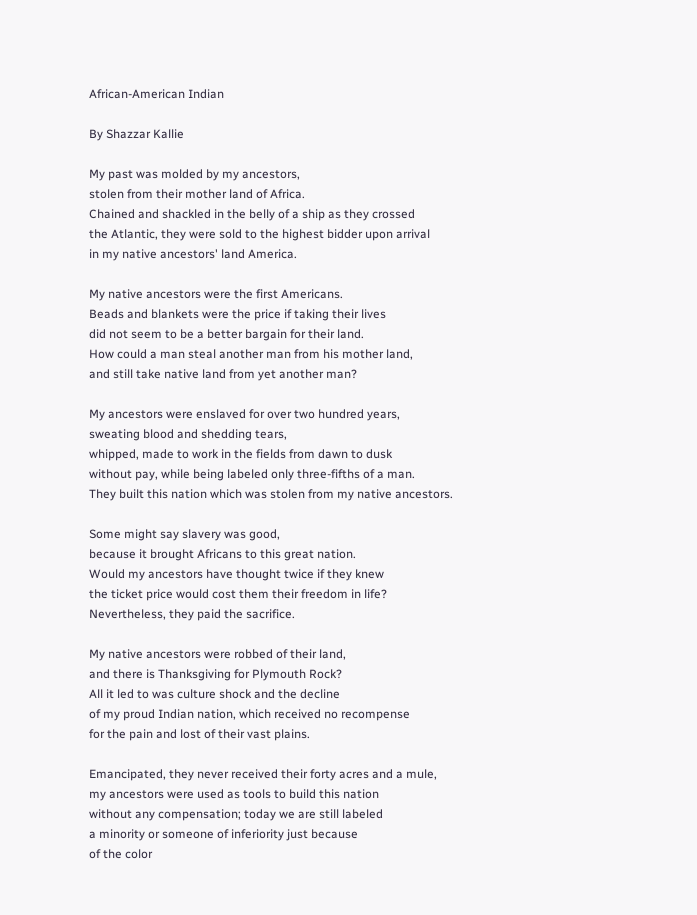African-American Indian

By Shazzar Kallie

My past was molded by my ancestors,
stolen from their mother land of Africa.
Chained and shackled in the belly of a ship as they crossed
the Atlantic, they were sold to the highest bidder upon arrival
in my native ancestors' land America.

My native ancestors were the first Americans.
Beads and blankets were the price if taking their lives
did not seem to be a better bargain for their land.
How could a man steal another man from his mother land,
and still take native land from yet another man?

My ancestors were enslaved for over two hundred years,
sweating blood and shedding tears,
whipped, made to work in the fields from dawn to dusk
without pay, while being labeled only three-fifths of a man.
They built this nation which was stolen from my native ancestors.

Some might say slavery was good,
because it brought Africans to this great nation.
Would my ancestors have thought twice if they knew
the ticket price would cost them their freedom in life?
Nevertheless, they paid the sacrifice.

My native ancestors were robbed of their land,
and there is Thanksgiving for Plymouth Rock?
All it led to was culture shock and the decline
of my proud Indian nation, which received no recompense
for the pain and lost of their vast plains.

Emancipated, they never received their forty acres and a mule,
my ancestors were used as tools to build this nation
without any compensation; today we are still labeled
a minority or someone of inferiority just because
of the color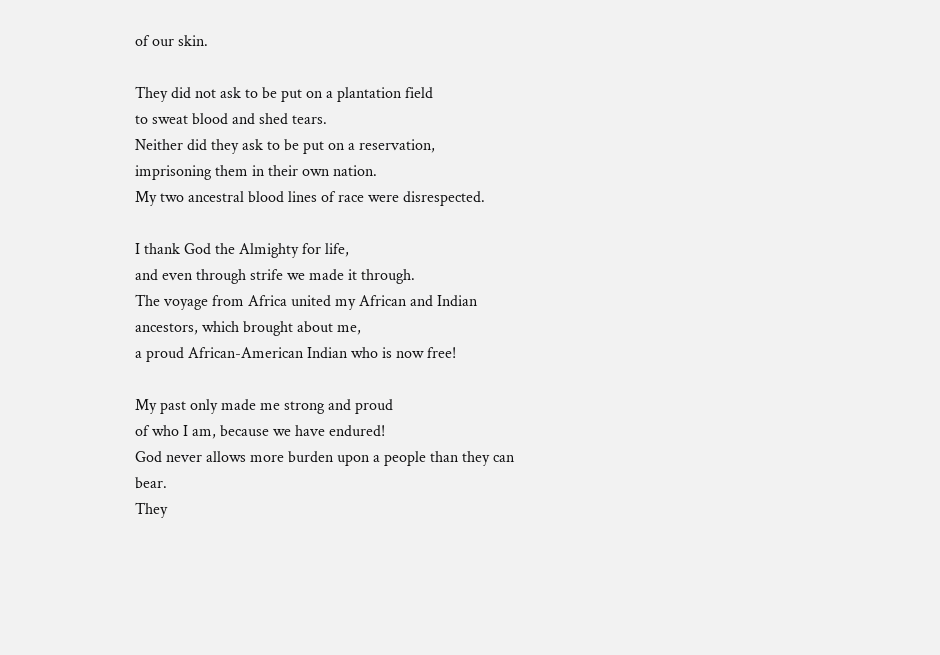of our skin.

They did not ask to be put on a plantation field
to sweat blood and shed tears.
Neither did they ask to be put on a reservation,
imprisoning them in their own nation.
My two ancestral blood lines of race were disrespected.

I thank God the Almighty for life,
and even through strife we made it through.
The voyage from Africa united my African and Indian
ancestors, which brought about me,
a proud African-American Indian who is now free!

My past only made me strong and proud
of who I am, because we have endured!
God never allows more burden upon a people than they can bear.
They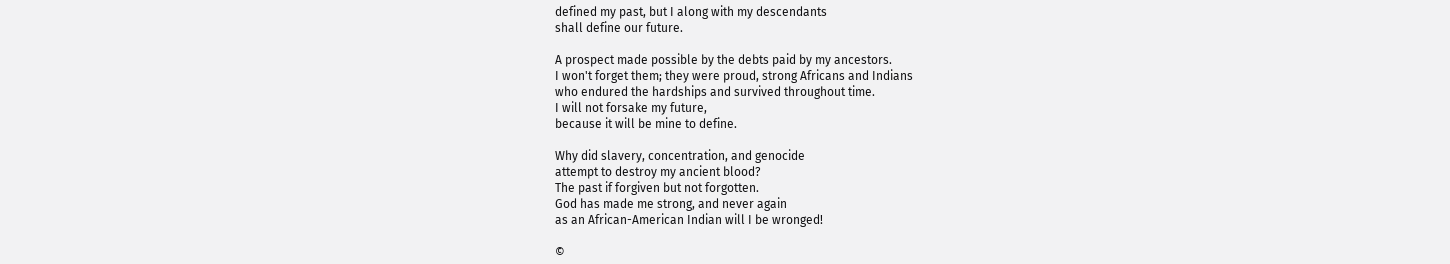defined my past, but I along with my descendants
shall define our future.

A prospect made possible by the debts paid by my ancestors.
I won't forget them; they were proud, strong Africans and Indians
who endured the hardships and survived throughout time.
I will not forsake my future,
because it will be mine to define.

Why did slavery, concentration, and genocide
attempt to destroy my ancient blood?
The past if forgiven but not forgotten.
God has made me strong, and never again
as an African-American Indian will I be wronged!

©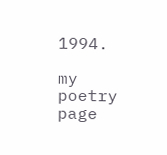1994.

my poetry page